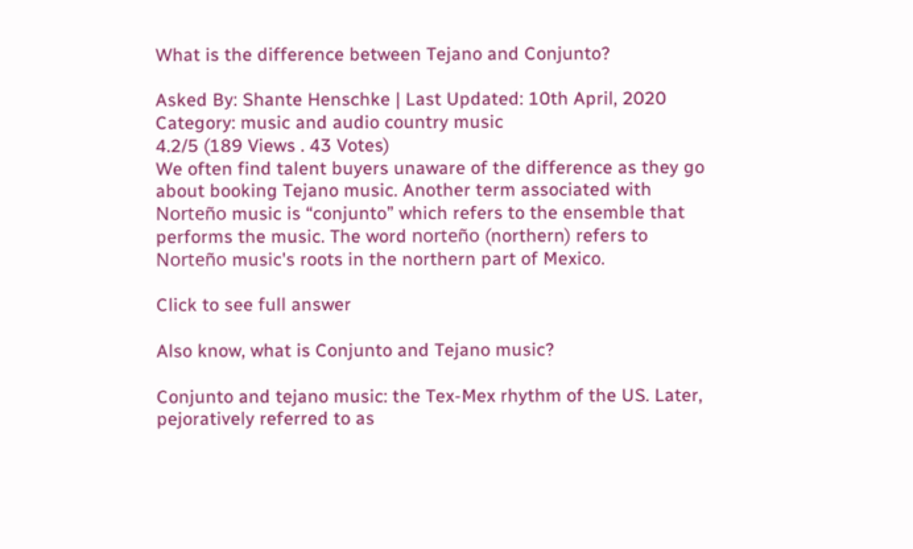What is the difference between Tejano and Conjunto?

Asked By: Shante Henschke | Last Updated: 10th April, 2020
Category: music and audio country music
4.2/5 (189 Views . 43 Votes)
We often find talent buyers unaware of the difference as they go about booking Tejano music. Another term associated with Norteño music is “conjunto” which refers to the ensemble that performs the music. The word norteño (northern) refers to Norteño music's roots in the northern part of Mexico.

Click to see full answer

Also know, what is Conjunto and Tejano music?

Conjunto and tejano music: the Tex-Mex rhythm of the US. Later, pejoratively referred to as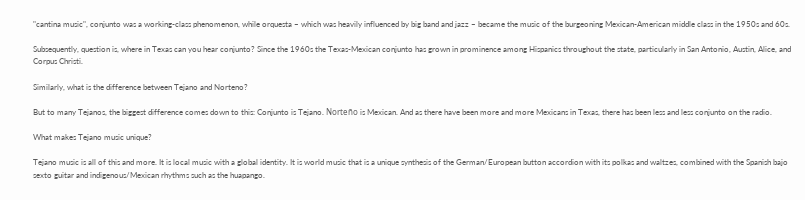"cantina music", conjunto was a working-class phenomenon, while orquesta – which was heavily influenced by big band and jazz – became the music of the burgeoning Mexican-American middle class in the 1950s and 60s.

Subsequently, question is, where in Texas can you hear conjunto? Since the 1960s the Texas-Mexican conjunto has grown in prominence among Hispanics throughout the state, particularly in San Antonio, Austin, Alice, and Corpus Christi.

Similarly, what is the difference between Tejano and Norteno?

But to many Tejanos, the biggest difference comes down to this: Conjunto is Tejano. Norteño is Mexican. And as there have been more and more Mexicans in Texas, there has been less and less conjunto on the radio.

What makes Tejano music unique?

Tejano music is all of this and more. It is local music with a global identity. It is world music that is a unique synthesis of the German/European button accordion with its polkas and waltzes, combined with the Spanish bajo sexto guitar and indigenous/Mexican rhythms such as the huapango.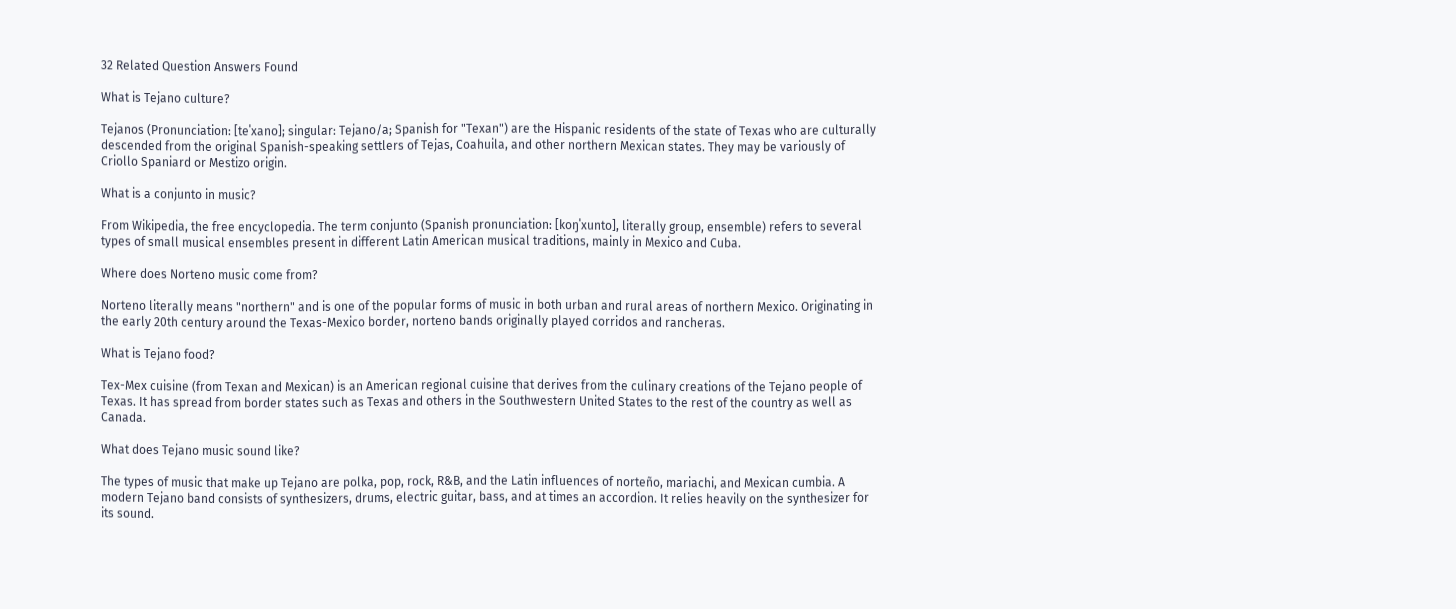32 Related Question Answers Found

What is Tejano culture?

Tejanos (Pronunciation: [teˈxano]; singular: Tejano/a; Spanish for "Texan") are the Hispanic residents of the state of Texas who are culturally descended from the original Spanish-speaking settlers of Tejas, Coahuila, and other northern Mexican states. They may be variously of Criollo Spaniard or Mestizo origin.

What is a conjunto in music?

From Wikipedia, the free encyclopedia. The term conjunto (Spanish pronunciation: [koŋˈxunto], literally group, ensemble) refers to several types of small musical ensembles present in different Latin American musical traditions, mainly in Mexico and Cuba.

Where does Norteno music come from?

Norteno literally means "northern" and is one of the popular forms of music in both urban and rural areas of northern Mexico. Originating in the early 20th century around the Texas-Mexico border, norteno bands originally played corridos and rancheras.

What is Tejano food?

Tex-Mex cuisine (from Texan and Mexican) is an American regional cuisine that derives from the culinary creations of the Tejano people of Texas. It has spread from border states such as Texas and others in the Southwestern United States to the rest of the country as well as Canada.

What does Tejano music sound like?

The types of music that make up Tejano are polka, pop, rock, R&B, and the Latin influences of norteño, mariachi, and Mexican cumbia. A modern Tejano band consists of synthesizers, drums, electric guitar, bass, and at times an accordion. It relies heavily on the synthesizer for its sound.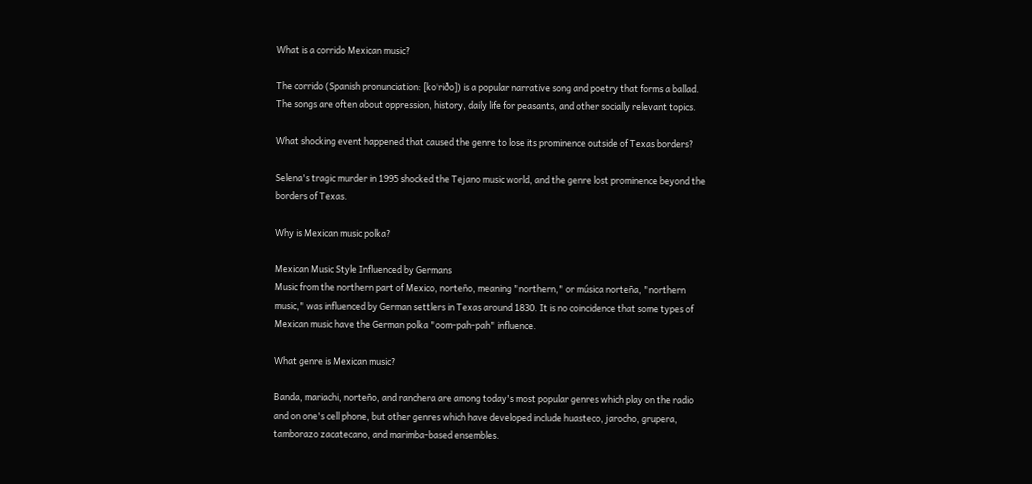What is a corrido Mexican music?

The corrido (Spanish pronunciation: [koˈriðo]) is a popular narrative song and poetry that forms a ballad. The songs are often about oppression, history, daily life for peasants, and other socially relevant topics.

What shocking event happened that caused the genre to lose its prominence outside of Texas borders?

Selena's tragic murder in 1995 shocked the Tejano music world, and the genre lost prominence beyond the borders of Texas.

Why is Mexican music polka?

Mexican Music Style Influenced by Germans
Music from the northern part of Mexico, norteño, meaning "northern," or música norteña, "northern music," was influenced by German settlers in Texas around 1830. It is no coincidence that some types of Mexican music have the German polka "oom-pah-pah" influence.

What genre is Mexican music?

Banda, mariachi, norteño, and ranchera are among today's most popular genres which play on the radio and on one's cell phone, but other genres which have developed include huasteco, jarocho, grupera, tamborazo zacatecano, and marimba-based ensembles.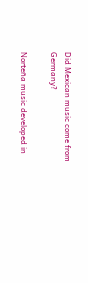Did Mexican music come from Germany?

Norteña music developed in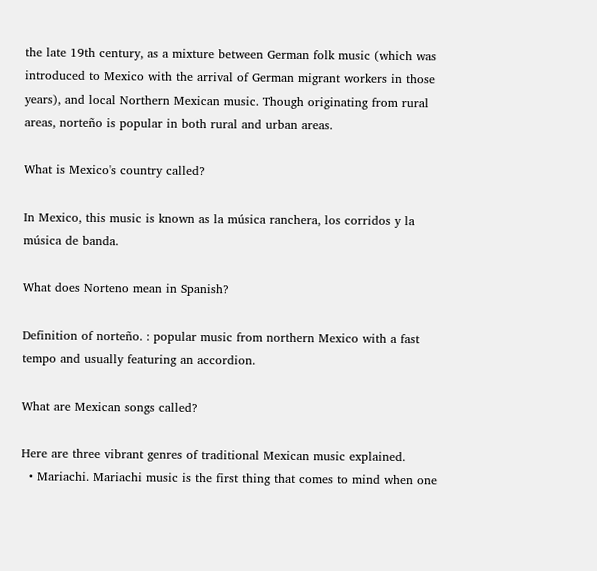the late 19th century, as a mixture between German folk music (which was introduced to Mexico with the arrival of German migrant workers in those years), and local Northern Mexican music. Though originating from rural areas, norteño is popular in both rural and urban areas.

What is Mexico's country called?

In Mexico, this music is known as la música ranchera, los corridos y la música de banda.

What does Norteno mean in Spanish?

Definition of norteño. : popular music from northern Mexico with a fast tempo and usually featuring an accordion.

What are Mexican songs called?

Here are three vibrant genres of traditional Mexican music explained.
  • Mariachi. Mariachi music is the first thing that comes to mind when one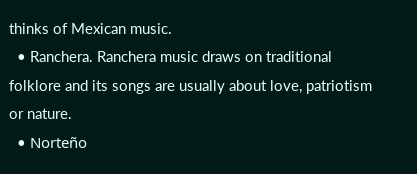thinks of Mexican music.
  • Ranchera. Ranchera music draws on traditional folklore and its songs are usually about love, patriotism or nature.
  • Norteño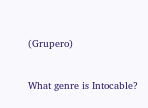(Grupero)

What genre is Intocable?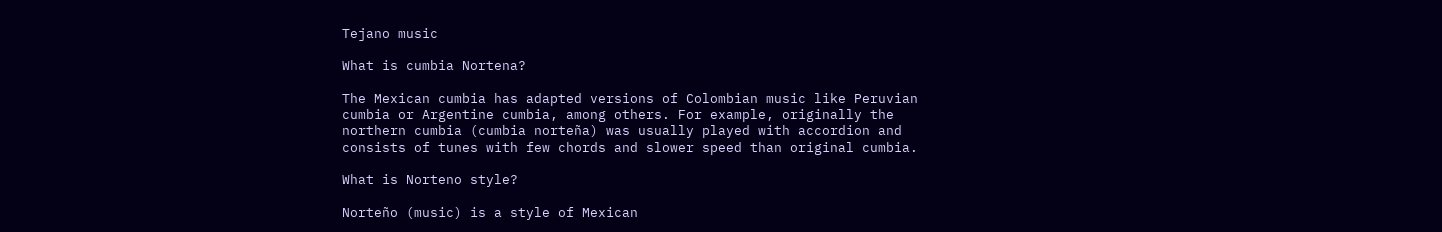Tejano music

What is cumbia Nortena?

The Mexican cumbia has adapted versions of Colombian music like Peruvian cumbia or Argentine cumbia, among others. For example, originally the northern cumbia (cumbia norteña) was usually played with accordion and consists of tunes with few chords and slower speed than original cumbia.

What is Norteno style?

Norteño (music) is a style of Mexican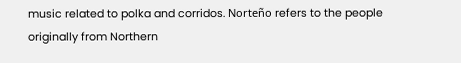music related to polka and corridos. Norteño refers to the people originally from Northern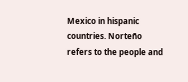Mexico in hispanic countries. Norteño refers to the people and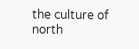the culture of north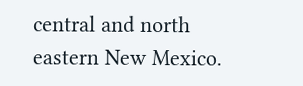central and north eastern New Mexico.